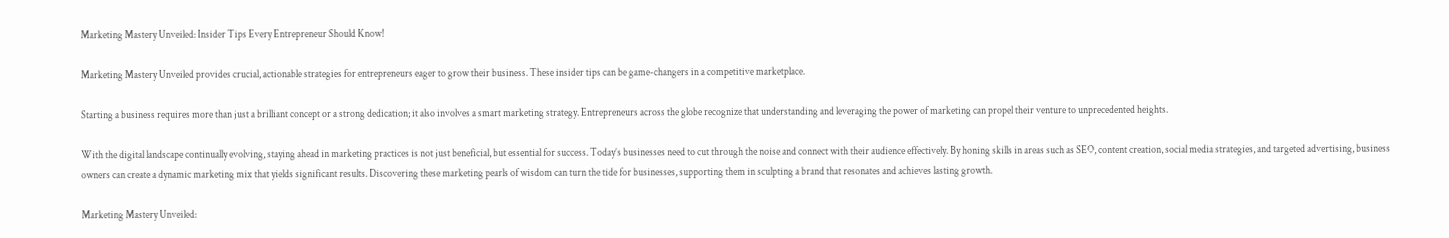Marketing Mastery Unveiled: Insider Tips Every Entrepreneur Should Know!

Marketing Mastery Unveiled provides crucial, actionable strategies for entrepreneurs eager to grow their business. These insider tips can be game-changers in a competitive marketplace.

Starting a business requires more than just a brilliant concept or a strong dedication; it also involves a smart marketing strategy. Entrepreneurs across the globe recognize that understanding and leveraging the power of marketing can propel their venture to unprecedented heights.

With the digital landscape continually evolving, staying ahead in marketing practices is not just beneficial, but essential for success. Today’s businesses need to cut through the noise and connect with their audience effectively. By honing skills in areas such as SEO, content creation, social media strategies, and targeted advertising, business owners can create a dynamic marketing mix that yields significant results. Discovering these marketing pearls of wisdom can turn the tide for businesses, supporting them in sculpting a brand that resonates and achieves lasting growth.

Marketing Mastery Unveiled: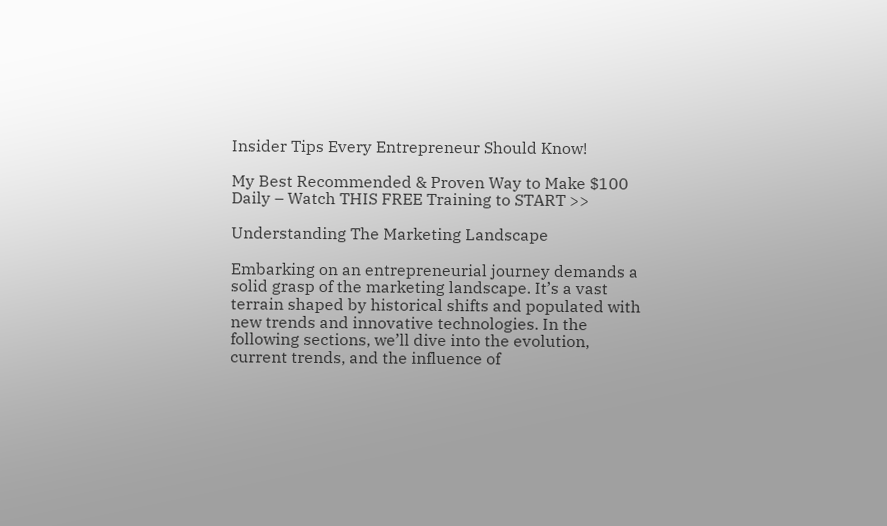Insider Tips Every Entrepreneur Should Know!

My Best Recommended & Proven Way to Make $100 Daily – Watch THIS FREE Training to START >>

Understanding The Marketing Landscape

Embarking on an entrepreneurial journey demands a solid grasp of the marketing landscape. It’s a vast terrain shaped by historical shifts and populated with new trends and innovative technologies. In the following sections, we’ll dive into the evolution, current trends, and the influence of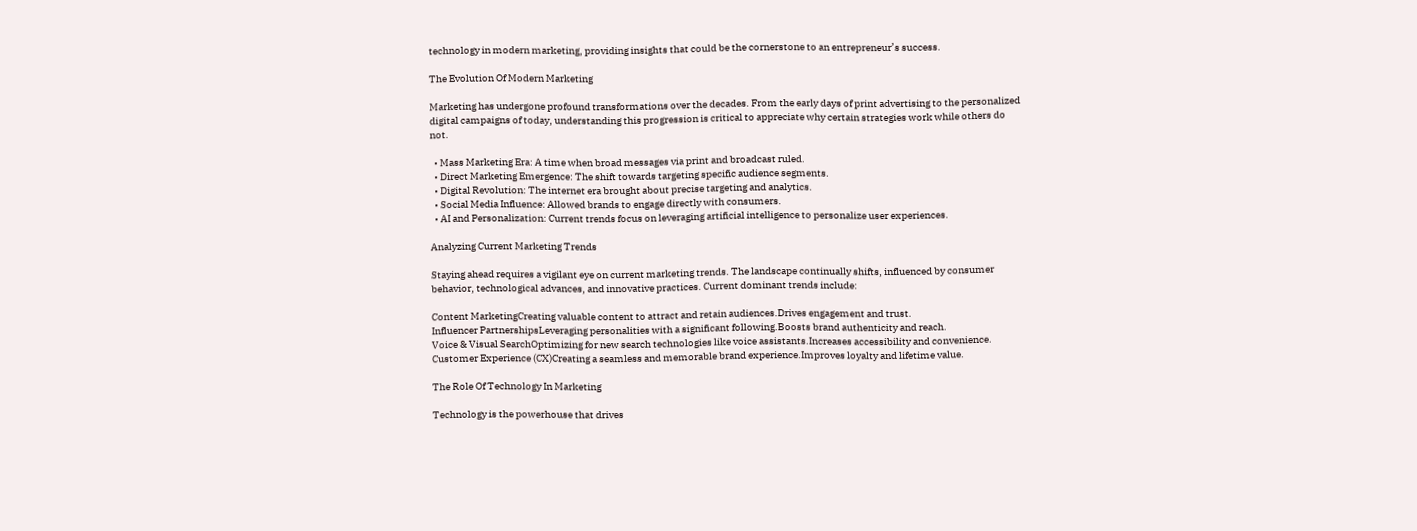technology in modern marketing, providing insights that could be the cornerstone to an entrepreneur’s success.

The Evolution Of Modern Marketing

Marketing has undergone profound transformations over the decades. From the early days of print advertising to the personalized digital campaigns of today, understanding this progression is critical to appreciate why certain strategies work while others do not.

  • Mass Marketing Era: A time when broad messages via print and broadcast ruled.
  • Direct Marketing Emergence: The shift towards targeting specific audience segments.
  • Digital Revolution: The internet era brought about precise targeting and analytics.
  • Social Media Influence: Allowed brands to engage directly with consumers.
  • AI and Personalization: Current trends focus on leveraging artificial intelligence to personalize user experiences.

Analyzing Current Marketing Trends

Staying ahead requires a vigilant eye on current marketing trends. The landscape continually shifts, influenced by consumer behavior, technological advances, and innovative practices. Current dominant trends include:

Content MarketingCreating valuable content to attract and retain audiences.Drives engagement and trust.
Influencer PartnershipsLeveraging personalities with a significant following.Boosts brand authenticity and reach.
Voice & Visual SearchOptimizing for new search technologies like voice assistants.Increases accessibility and convenience.
Customer Experience (CX)Creating a seamless and memorable brand experience.Improves loyalty and lifetime value.

The Role Of Technology In Marketing

Technology is the powerhouse that drives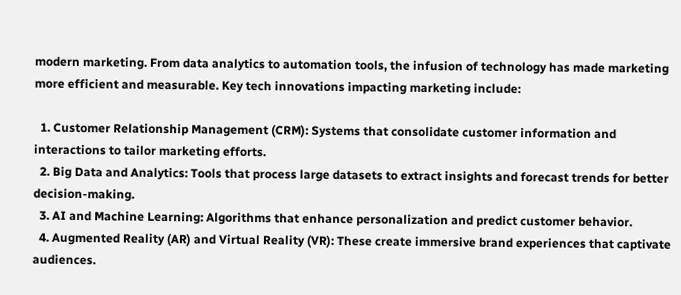modern marketing. From data analytics to automation tools, the infusion of technology has made marketing more efficient and measurable. Key tech innovations impacting marketing include:

  1. Customer Relationship Management (CRM): Systems that consolidate customer information and interactions to tailor marketing efforts.
  2. Big Data and Analytics: Tools that process large datasets to extract insights and forecast trends for better decision-making.
  3. AI and Machine Learning: Algorithms that enhance personalization and predict customer behavior.
  4. Augmented Reality (AR) and Virtual Reality (VR): These create immersive brand experiences that captivate audiences.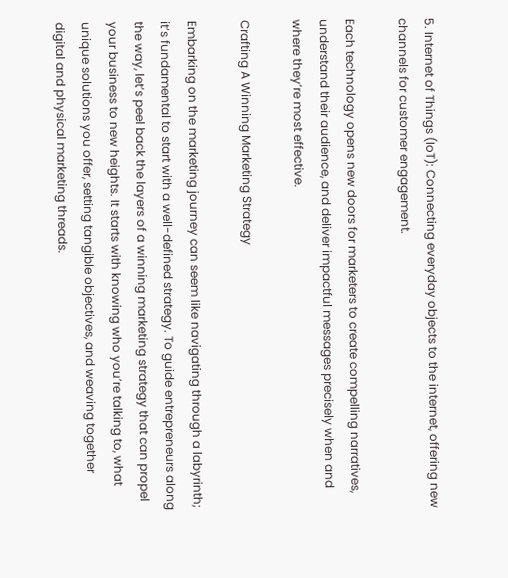5. Internet of Things (IoT): Connecting everyday objects to the internet, offering new channels for customer engagement.

Each technology opens new doors for marketers to create compelling narratives, understand their audience, and deliver impactful messages precisely when and where they’re most effective.

Crafting A Winning Marketing Strategy

Embarking on the marketing journey can seem like navigating through a labyrinth; it’s fundamental to start with a well-defined strategy. To guide entrepreneurs along the way, let’s peel back the layers of a winning marketing strategy that can propel your business to new heights. It starts with knowing who you’re talking to, what unique solutions you offer, setting tangible objectives, and weaving together digital and physical marketing threads.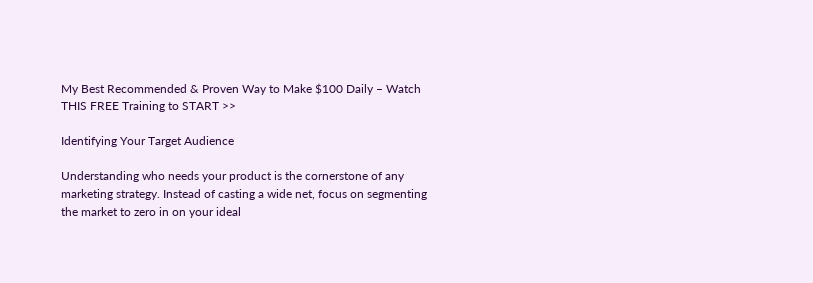My Best Recommended & Proven Way to Make $100 Daily – Watch THIS FREE Training to START >>

Identifying Your Target Audience

Understanding who needs your product is the cornerstone of any marketing strategy. Instead of casting a wide net, focus on segmenting the market to zero in on your ideal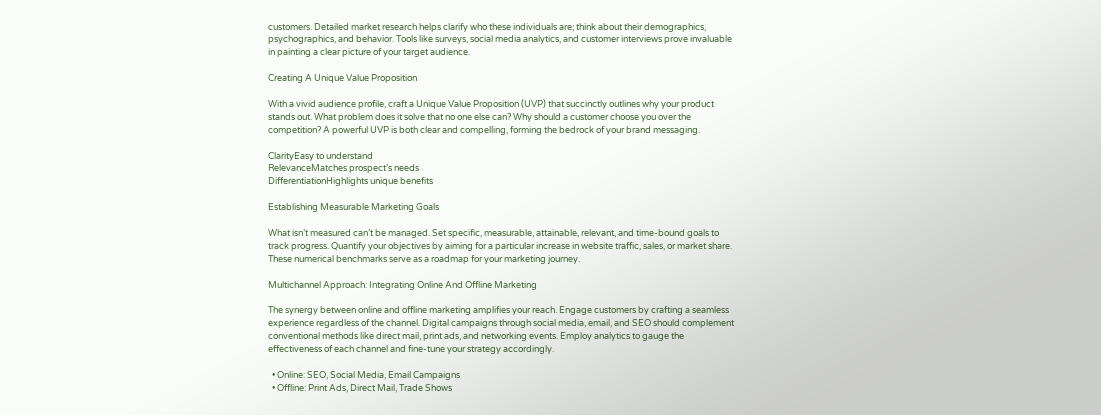customers. Detailed market research helps clarify who these individuals are; think about their demographics, psychographics, and behavior. Tools like surveys, social media analytics, and customer interviews prove invaluable in painting a clear picture of your target audience.

Creating A Unique Value Proposition

With a vivid audience profile, craft a Unique Value Proposition (UVP) that succinctly outlines why your product stands out. What problem does it solve that no one else can? Why should a customer choose you over the competition? A powerful UVP is both clear and compelling, forming the bedrock of your brand messaging.

ClarityEasy to understand
RelevanceMatches prospect’s needs
DifferentiationHighlights unique benefits

Establishing Measurable Marketing Goals

What isn’t measured can’t be managed. Set specific, measurable, attainable, relevant, and time-bound goals to track progress. Quantify your objectives by aiming for a particular increase in website traffic, sales, or market share. These numerical benchmarks serve as a roadmap for your marketing journey.

Multichannel Approach: Integrating Online And Offline Marketing

The synergy between online and offline marketing amplifies your reach. Engage customers by crafting a seamless experience regardless of the channel. Digital campaigns through social media, email, and SEO should complement conventional methods like direct mail, print ads, and networking events. Employ analytics to gauge the effectiveness of each channel and fine-tune your strategy accordingly.

  • Online: SEO, Social Media, Email Campaigns
  • Offline: Print Ads, Direct Mail, Trade Shows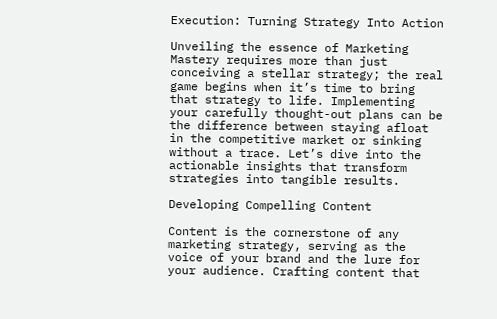Execution: Turning Strategy Into Action

Unveiling the essence of Marketing Mastery requires more than just conceiving a stellar strategy; the real game begins when it’s time to bring that strategy to life. Implementing your carefully thought-out plans can be the difference between staying afloat in the competitive market or sinking without a trace. Let’s dive into the actionable insights that transform strategies into tangible results.

Developing Compelling Content

Content is the cornerstone of any marketing strategy, serving as the voice of your brand and the lure for your audience. Crafting content that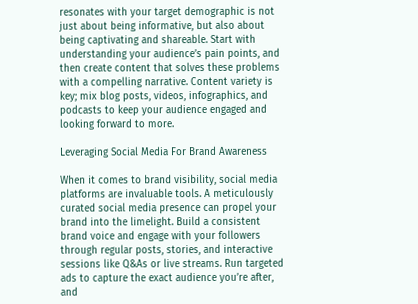resonates with your target demographic is not just about being informative, but also about being captivating and shareable. Start with understanding your audience’s pain points, and then create content that solves these problems with a compelling narrative. Content variety is key; mix blog posts, videos, infographics, and podcasts to keep your audience engaged and looking forward to more.

Leveraging Social Media For Brand Awareness

When it comes to brand visibility, social media platforms are invaluable tools. A meticulously curated social media presence can propel your brand into the limelight. Build a consistent brand voice and engage with your followers through regular posts, stories, and interactive sessions like Q&As or live streams. Run targeted ads to capture the exact audience you’re after, and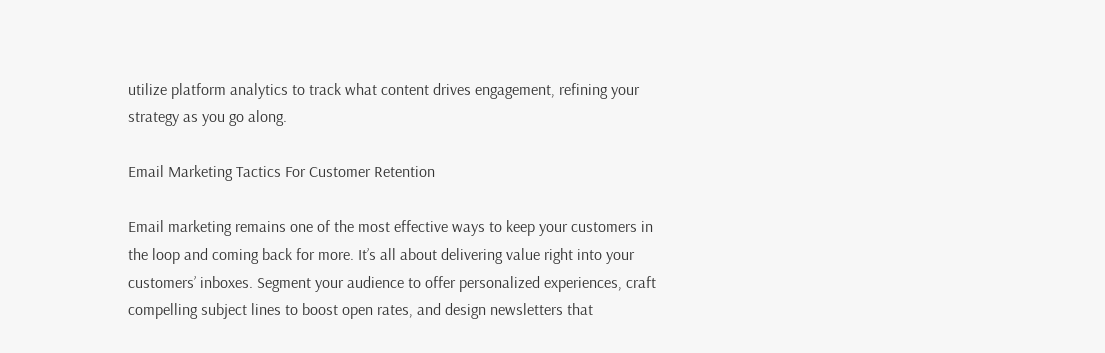utilize platform analytics to track what content drives engagement, refining your strategy as you go along.

Email Marketing Tactics For Customer Retention

Email marketing remains one of the most effective ways to keep your customers in the loop and coming back for more. It’s all about delivering value right into your customers’ inboxes. Segment your audience to offer personalized experiences, craft compelling subject lines to boost open rates, and design newsletters that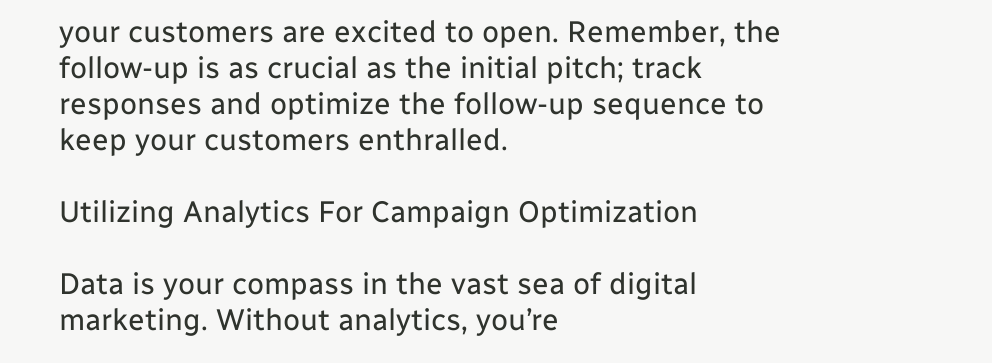your customers are excited to open. Remember, the follow-up is as crucial as the initial pitch; track responses and optimize the follow-up sequence to keep your customers enthralled.

Utilizing Analytics For Campaign Optimization

Data is your compass in the vast sea of digital marketing. Without analytics, you’re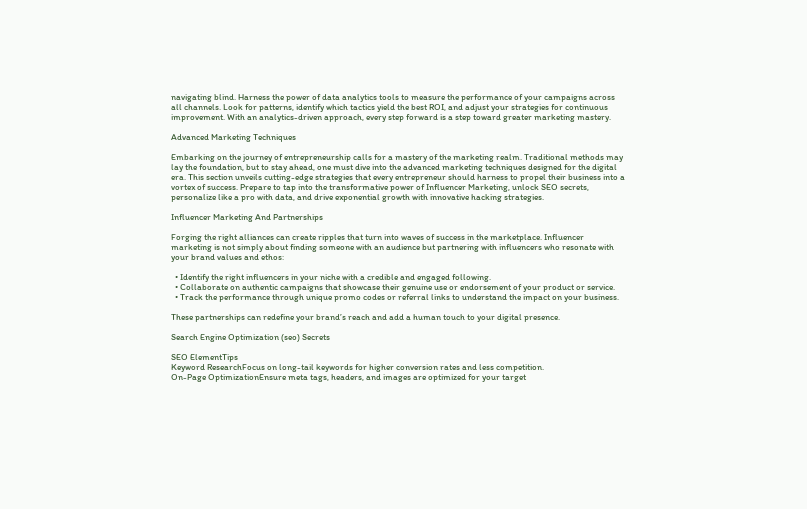navigating blind. Harness the power of data analytics tools to measure the performance of your campaigns across all channels. Look for patterns, identify which tactics yield the best ROI, and adjust your strategies for continuous improvement. With an analytics-driven approach, every step forward is a step toward greater marketing mastery.

Advanced Marketing Techniques

Embarking on the journey of entrepreneurship calls for a mastery of the marketing realm. Traditional methods may lay the foundation, but to stay ahead, one must dive into the advanced marketing techniques designed for the digital era. This section unveils cutting-edge strategies that every entrepreneur should harness to propel their business into a vortex of success. Prepare to tap into the transformative power of Influencer Marketing, unlock SEO secrets, personalize like a pro with data, and drive exponential growth with innovative hacking strategies.

Influencer Marketing And Partnerships

Forging the right alliances can create ripples that turn into waves of success in the marketplace. Influencer marketing is not simply about finding someone with an audience but partnering with influencers who resonate with your brand values and ethos:

  • Identify the right influencers in your niche with a credible and engaged following.
  • Collaborate on authentic campaigns that showcase their genuine use or endorsement of your product or service.
  • Track the performance through unique promo codes or referral links to understand the impact on your business.

These partnerships can redefine your brand’s reach and add a human touch to your digital presence.

Search Engine Optimization (seo) Secrets

SEO ElementTips
Keyword ResearchFocus on long-tail keywords for higher conversion rates and less competition.
On-Page OptimizationEnsure meta tags, headers, and images are optimized for your target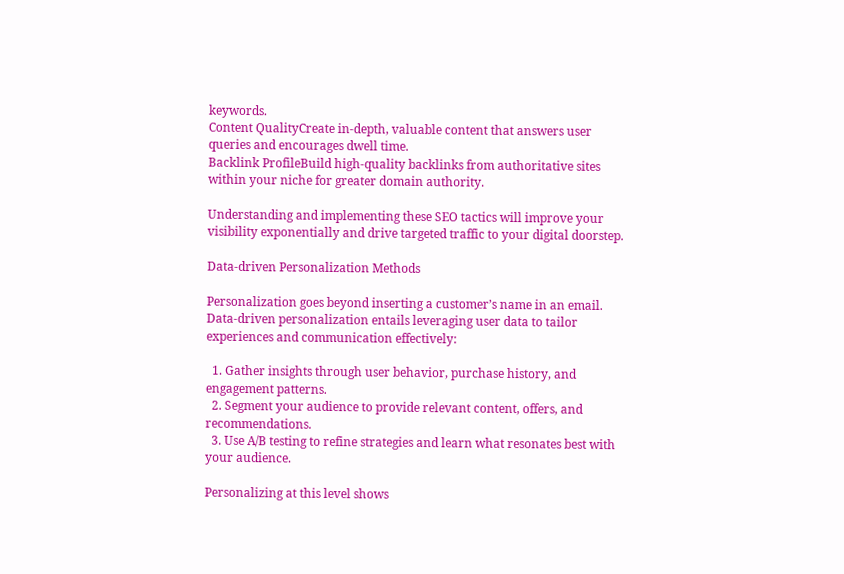keywords.
Content QualityCreate in-depth, valuable content that answers user queries and encourages dwell time.
Backlink ProfileBuild high-quality backlinks from authoritative sites within your niche for greater domain authority.

Understanding and implementing these SEO tactics will improve your visibility exponentially and drive targeted traffic to your digital doorstep.

Data-driven Personalization Methods

Personalization goes beyond inserting a customer’s name in an email. Data-driven personalization entails leveraging user data to tailor experiences and communication effectively:

  1. Gather insights through user behavior, purchase history, and engagement patterns.
  2. Segment your audience to provide relevant content, offers, and recommendations.
  3. Use A/B testing to refine strategies and learn what resonates best with your audience.

Personalizing at this level shows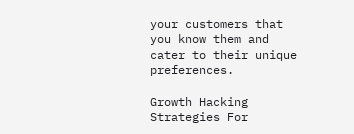your customers that you know them and cater to their unique preferences.

Growth Hacking Strategies For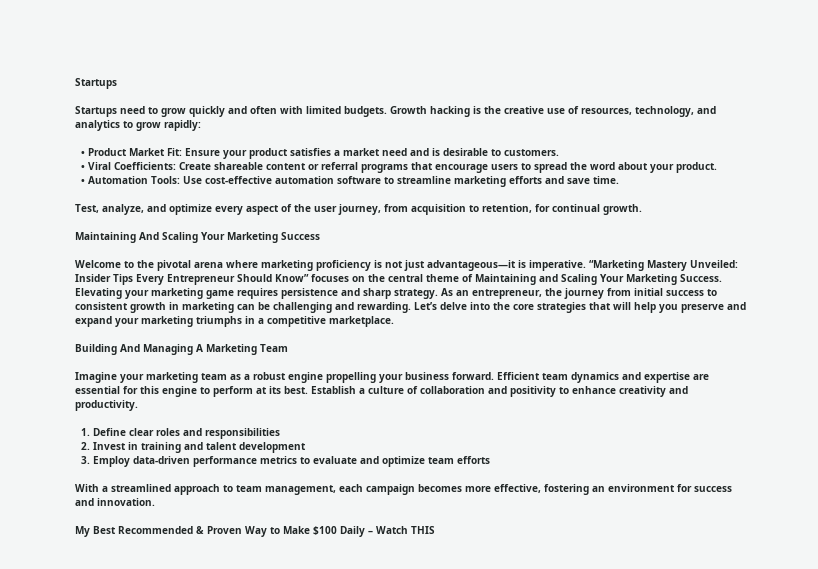Startups

Startups need to grow quickly and often with limited budgets. Growth hacking is the creative use of resources, technology, and analytics to grow rapidly:

  • Product Market Fit: Ensure your product satisfies a market need and is desirable to customers.
  • Viral Coefficients: Create shareable content or referral programs that encourage users to spread the word about your product.
  • Automation Tools: Use cost-effective automation software to streamline marketing efforts and save time.

Test, analyze, and optimize every aspect of the user journey, from acquisition to retention, for continual growth.

Maintaining And Scaling Your Marketing Success

Welcome to the pivotal arena where marketing proficiency is not just advantageous—it is imperative. “Marketing Mastery Unveiled: Insider Tips Every Entrepreneur Should Know” focuses on the central theme of Maintaining and Scaling Your Marketing Success. Elevating your marketing game requires persistence and sharp strategy. As an entrepreneur, the journey from initial success to consistent growth in marketing can be challenging and rewarding. Let’s delve into the core strategies that will help you preserve and expand your marketing triumphs in a competitive marketplace.

Building And Managing A Marketing Team

Imagine your marketing team as a robust engine propelling your business forward. Efficient team dynamics and expertise are essential for this engine to perform at its best. Establish a culture of collaboration and positivity to enhance creativity and productivity.

  1. Define clear roles and responsibilities
  2. Invest in training and talent development
  3. Employ data-driven performance metrics to evaluate and optimize team efforts

With a streamlined approach to team management, each campaign becomes more effective, fostering an environment for success and innovation.

My Best Recommended & Proven Way to Make $100 Daily – Watch THIS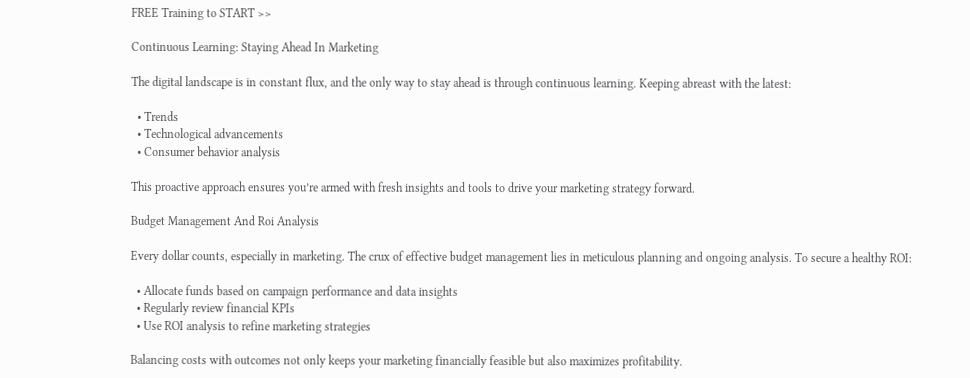FREE Training to START >>

Continuous Learning: Staying Ahead In Marketing

The digital landscape is in constant flux, and the only way to stay ahead is through continuous learning. Keeping abreast with the latest:

  • Trends
  • Technological advancements
  • Consumer behavior analysis

This proactive approach ensures you’re armed with fresh insights and tools to drive your marketing strategy forward.

Budget Management And Roi Analysis

Every dollar counts, especially in marketing. The crux of effective budget management lies in meticulous planning and ongoing analysis. To secure a healthy ROI:

  • Allocate funds based on campaign performance and data insights
  • Regularly review financial KPIs
  • Use ROI analysis to refine marketing strategies

Balancing costs with outcomes not only keeps your marketing financially feasible but also maximizes profitability.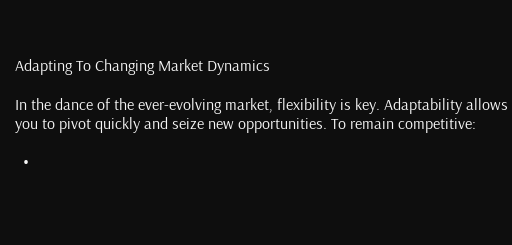Adapting To Changing Market Dynamics

In the dance of the ever-evolving market, flexibility is key. Adaptability allows you to pivot quickly and seize new opportunities. To remain competitive:

  •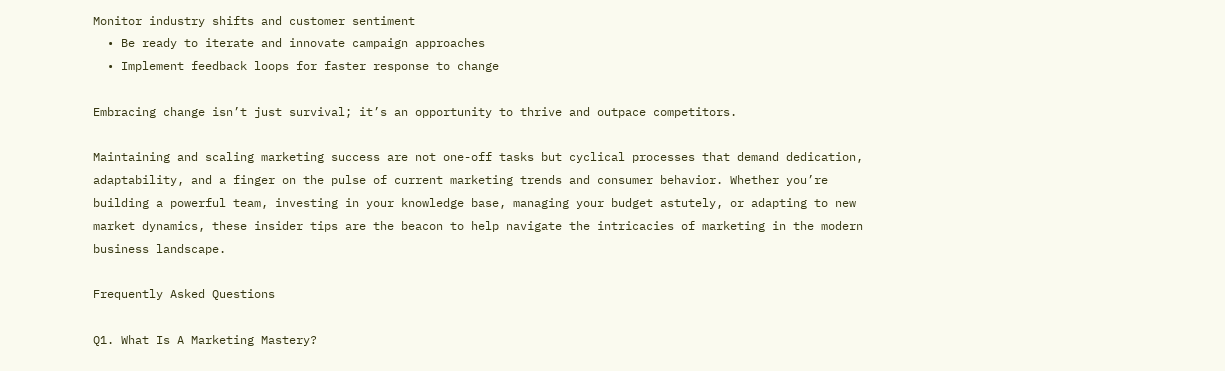Monitor industry shifts and customer sentiment
  • Be ready to iterate and innovate campaign approaches
  • Implement feedback loops for faster response to change

Embracing change isn’t just survival; it’s an opportunity to thrive and outpace competitors.

Maintaining and scaling marketing success are not one-off tasks but cyclical processes that demand dedication, adaptability, and a finger on the pulse of current marketing trends and consumer behavior. Whether you’re building a powerful team, investing in your knowledge base, managing your budget astutely, or adapting to new market dynamics, these insider tips are the beacon to help navigate the intricacies of marketing in the modern business landscape.

Frequently Asked Questions

Q1. What Is A Marketing Mastery?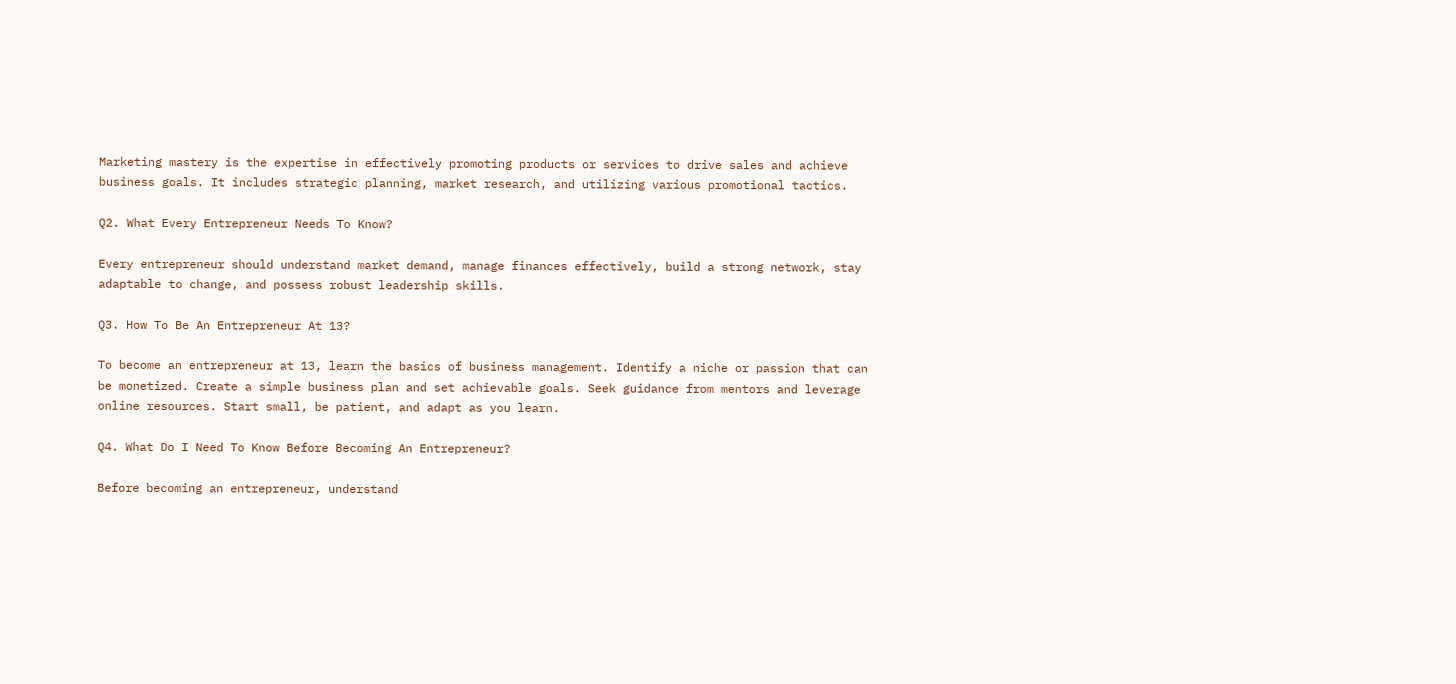Marketing mastery is the expertise in effectively promoting products or services to drive sales and achieve business goals. It includes strategic planning, market research, and utilizing various promotional tactics.

Q2. What Every Entrepreneur Needs To Know?

Every entrepreneur should understand market demand, manage finances effectively, build a strong network, stay adaptable to change, and possess robust leadership skills.

Q3. How To Be An Entrepreneur At 13?

To become an entrepreneur at 13, learn the basics of business management. Identify a niche or passion that can be monetized. Create a simple business plan and set achievable goals. Seek guidance from mentors and leverage online resources. Start small, be patient, and adapt as you learn.

Q4. What Do I Need To Know Before Becoming An Entrepreneur?

Before becoming an entrepreneur, understand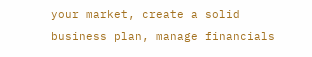your market, create a solid business plan, manage financials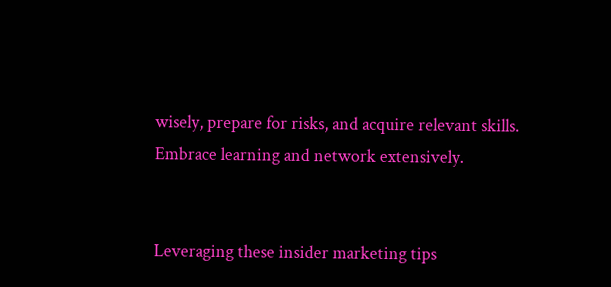wisely, prepare for risks, and acquire relevant skills. Embrace learning and network extensively.


Leveraging these insider marketing tips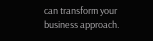can transform your business approach.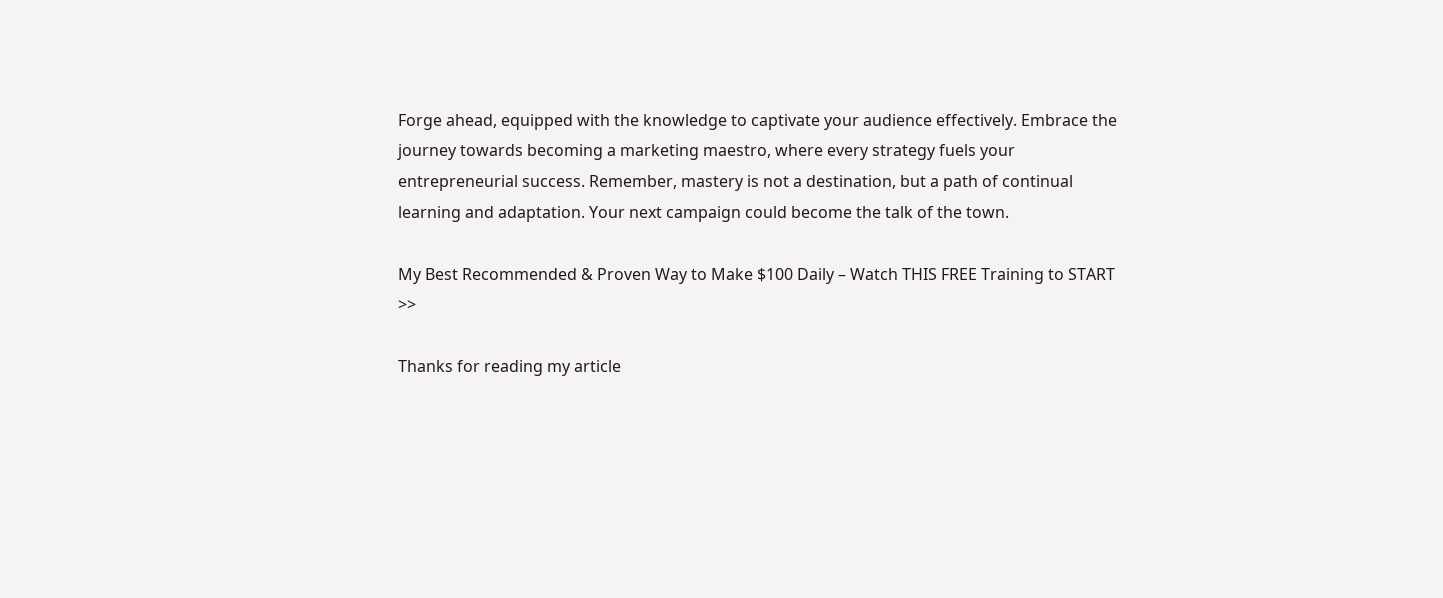Forge ahead, equipped with the knowledge to captivate your audience effectively. Embrace the journey towards becoming a marketing maestro, where every strategy fuels your entrepreneurial success. Remember, mastery is not a destination, but a path of continual learning and adaptation. Your next campaign could become the talk of the town.

My Best Recommended & Proven Way to Make $100 Daily – Watch THIS FREE Training to START >>

Thanks for reading my article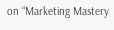on “Marketing Mastery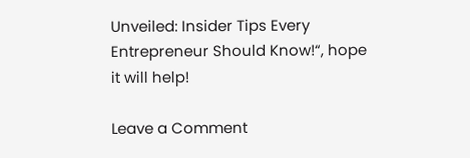Unveiled: Insider Tips Every Entrepreneur Should Know!“, hope it will help!

Leave a Comment